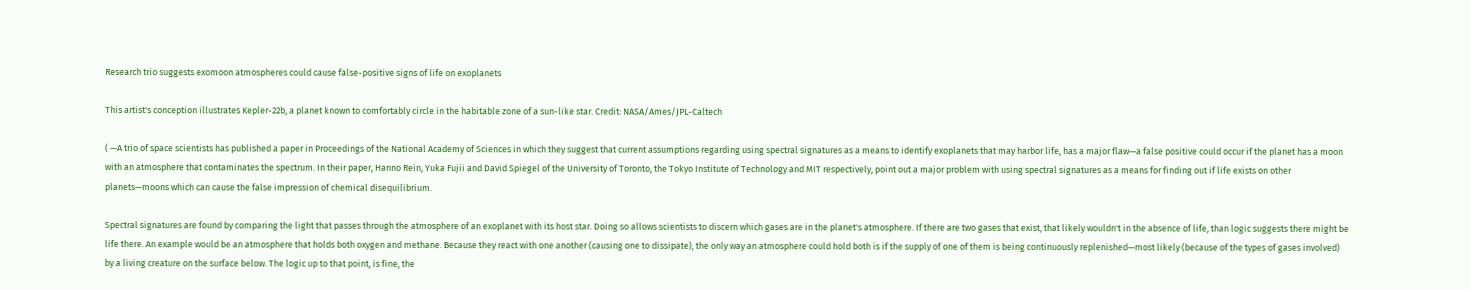Research trio suggests exomoon atmospheres could cause false-positive signs of life on exoplanets

This artist's conception illustrates Kepler-22b, a planet known to comfortably circle in the habitable zone of a sun-like star. Credit: NASA/Ames/JPL-Caltech

( —A trio of space scientists has published a paper in Proceedings of the National Academy of Sciences in which they suggest that current assumptions regarding using spectral signatures as a means to identify exoplanets that may harbor life, has a major flaw—a false positive could occur if the planet has a moon with an atmosphere that contaminates the spectrum. In their paper, Hanno Rein, Yuka Fujii and David Spiegel of the University of Toronto, the Tokyo Institute of Technology and MIT respectively, point out a major problem with using spectral signatures as a means for finding out if life exists on other planets—moons which can cause the false impression of chemical disequilibrium.

Spectral signatures are found by comparing the light that passes through the atmosphere of an exoplanet with its host star. Doing so allows scientists to discern which gases are in the planet's atmosphere. If there are two gases that exist, that likely wouldn't in the absence of life, than logic suggests there might be life there. An example would be an atmosphere that holds both oxygen and methane. Because they react with one another (causing one to dissipate), the only way an atmosphere could hold both is if the supply of one of them is being continuously replenished—most likely (because of the types of gases involved) by a living creature on the surface below. The logic up to that point, is fine, the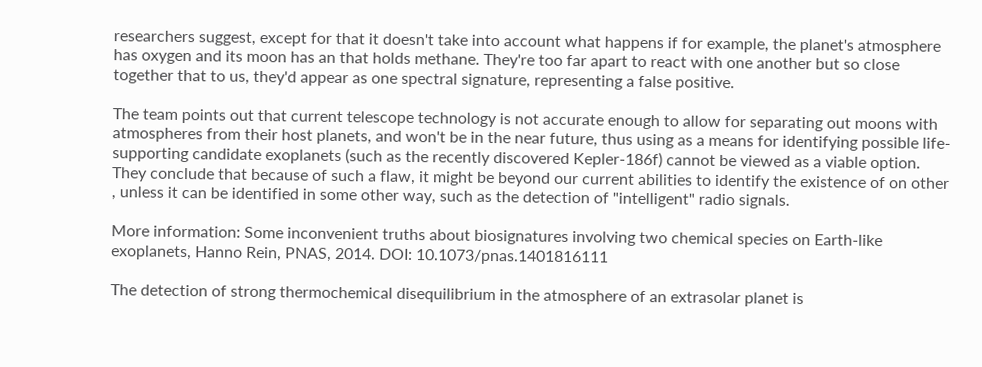researchers suggest, except for that it doesn't take into account what happens if for example, the planet's atmosphere has oxygen and its moon has an that holds methane. They're too far apart to react with one another but so close together that to us, they'd appear as one spectral signature, representing a false positive.

The team points out that current telescope technology is not accurate enough to allow for separating out moons with atmospheres from their host planets, and won't be in the near future, thus using as a means for identifying possible life-supporting candidate exoplanets (such as the recently discovered Kepler-186f) cannot be viewed as a viable option. They conclude that because of such a flaw, it might be beyond our current abilities to identify the existence of on other , unless it can be identified in some other way, such as the detection of "intelligent" radio signals.

More information: Some inconvenient truths about biosignatures involving two chemical species on Earth-like exoplanets, Hanno Rein, PNAS, 2014. DOI: 10.1073/pnas.1401816111

The detection of strong thermochemical disequilibrium in the atmosphere of an extrasolar planet is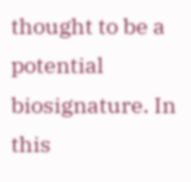thought to be a potential biosignature. In this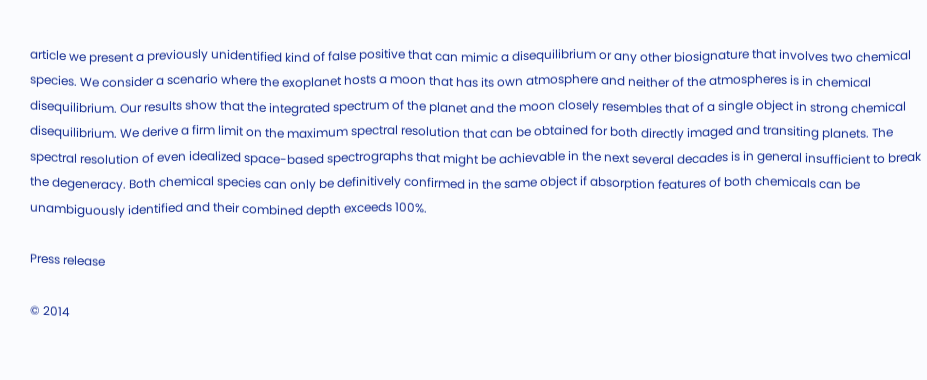article we present a previously unidentified kind of false positive that can mimic a disequilibrium or any other biosignature that involves two chemical species. We consider a scenario where the exoplanet hosts a moon that has its own atmosphere and neither of the atmospheres is in chemical disequilibrium. Our results show that the integrated spectrum of the planet and the moon closely resembles that of a single object in strong chemical disequilibrium. We derive a firm limit on the maximum spectral resolution that can be obtained for both directly imaged and transiting planets. The spectral resolution of even idealized space-based spectrographs that might be achievable in the next several decades is in general insufficient to break the degeneracy. Both chemical species can only be definitively confirmed in the same object if absorption features of both chemicals can be unambiguously identified and their combined depth exceeds 100%.

Press release

© 2014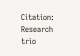Citation: Research trio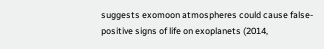suggests exomoon atmospheres could cause false-positive signs of life on exoplanets (2014,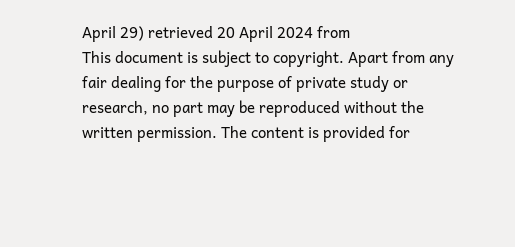April 29) retrieved 20 April 2024 from
This document is subject to copyright. Apart from any fair dealing for the purpose of private study or research, no part may be reproduced without the written permission. The content is provided for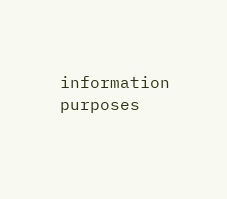information purposes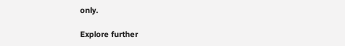only.

Explore further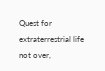Quest for extraterrestrial life not over,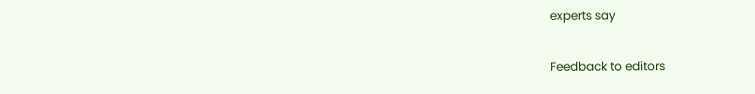experts say


Feedback to editors